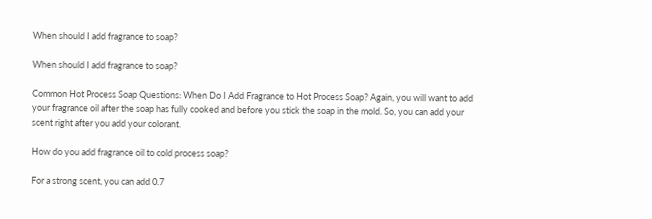When should I add fragrance to soap?

When should I add fragrance to soap?

Common Hot Process Soap Questions: When Do I Add Fragrance to Hot Process Soap? Again, you will want to add your fragrance oil after the soap has fully cooked and before you stick the soap in the mold. So, you can add your scent right after you add your colorant.

How do you add fragrance oil to cold process soap?

For a strong scent, you can add 0.7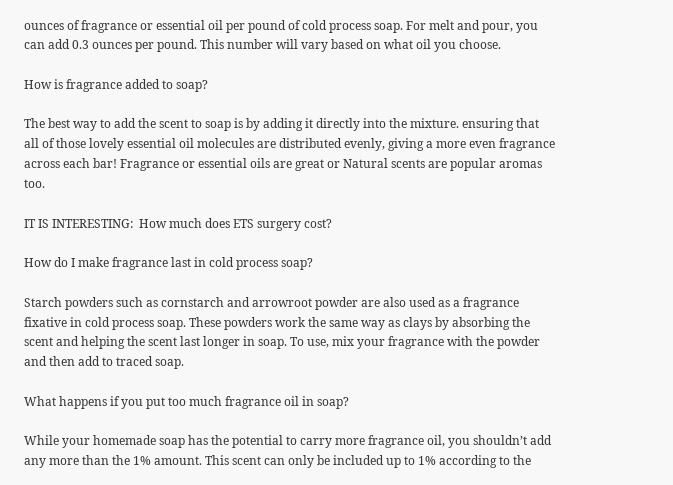ounces of fragrance or essential oil per pound of cold process soap. For melt and pour, you can add 0.3 ounces per pound. This number will vary based on what oil you choose.

How is fragrance added to soap?

The best way to add the scent to soap is by adding it directly into the mixture. ensuring that all of those lovely essential oil molecules are distributed evenly, giving a more even fragrance across each bar! Fragrance or essential oils are great or Natural scents are popular aromas too.

IT IS INTERESTING:  How much does ETS surgery cost?

How do I make fragrance last in cold process soap?

Starch powders such as cornstarch and arrowroot powder are also used as a fragrance fixative in cold process soap. These powders work the same way as clays by absorbing the scent and helping the scent last longer in soap. To use, mix your fragrance with the powder and then add to traced soap.

What happens if you put too much fragrance oil in soap?

While your homemade soap has the potential to carry more fragrance oil, you shouldn’t add any more than the 1% amount. This scent can only be included up to 1% according to the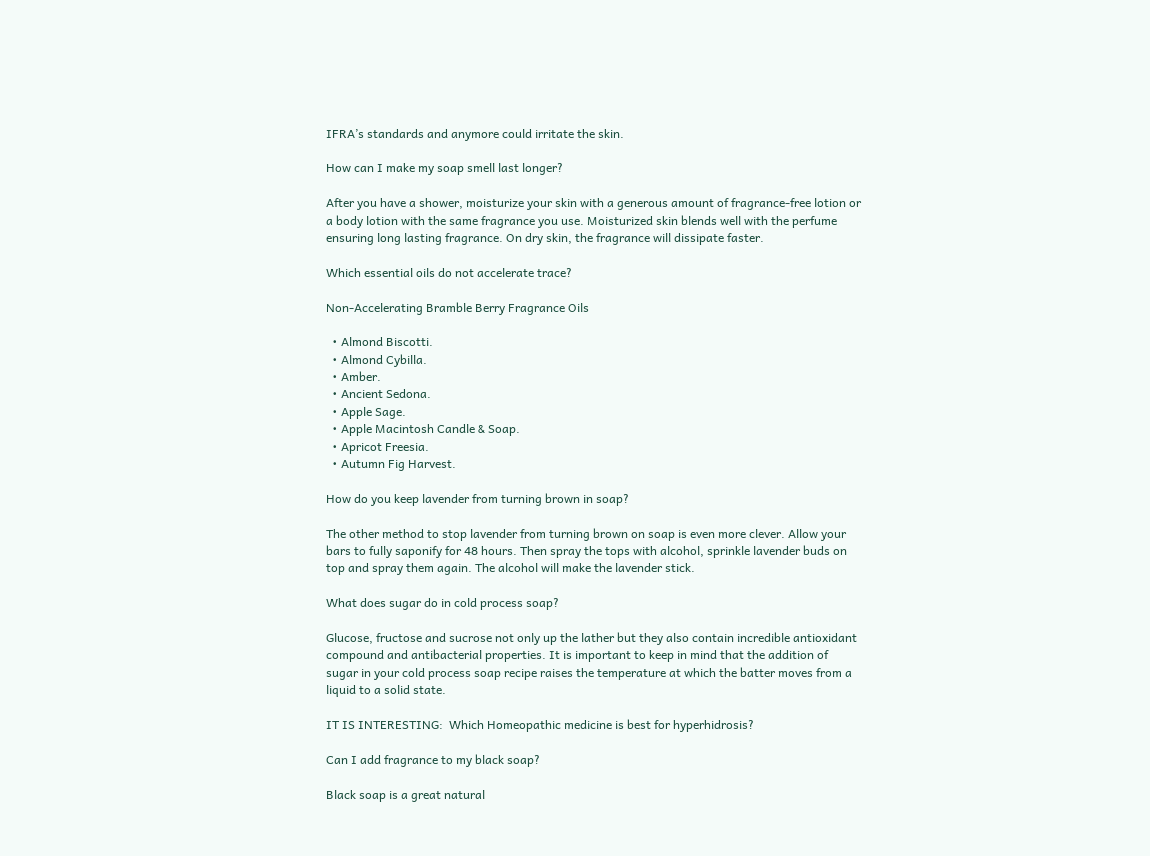IFRA’s standards and anymore could irritate the skin.

How can I make my soap smell last longer?

After you have a shower, moisturize your skin with a generous amount of fragrance-free lotion or a body lotion with the same fragrance you use. Moisturized skin blends well with the perfume ensuring long lasting fragrance. On dry skin, the fragrance will dissipate faster.

Which essential oils do not accelerate trace?

Non-Accelerating Bramble Berry Fragrance Oils

  • Almond Biscotti.
  • Almond Cybilla.
  • Amber.
  • Ancient Sedona.
  • Apple Sage.
  • Apple Macintosh Candle & Soap.
  • Apricot Freesia.
  • Autumn Fig Harvest.

How do you keep lavender from turning brown in soap?

The other method to stop lavender from turning brown on soap is even more clever. Allow your bars to fully saponify for 48 hours. Then spray the tops with alcohol, sprinkle lavender buds on top and spray them again. The alcohol will make the lavender stick.

What does sugar do in cold process soap?

Glucose, fructose and sucrose not only up the lather but they also contain incredible antioxidant compound and antibacterial properties. It is important to keep in mind that the addition of sugar in your cold process soap recipe raises the temperature at which the batter moves from a liquid to a solid state.

IT IS INTERESTING:  Which Homeopathic medicine is best for hyperhidrosis?

Can I add fragrance to my black soap?

Black soap is a great natural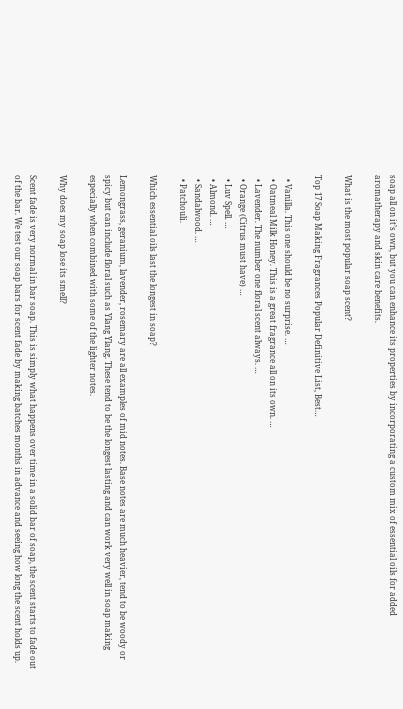soap all on it’s own, but you can enhance its properties by incorporating a custom mix of essential oils for added aromatherapy and skin care benefits.

What is the most popular soap scent?

Top 17 Soap Making Fragrances Popular Definitive List, Best…

  • Vanilla. This one should be no surprise. …
  • Oatmeal Milk Honey. This is a great fragrance all on its own. …
  • Lavender. The number one floral scent always. …
  • Orange (Citrus must have) …
  • Luv Spell. …
  • Almond. …
  • Sandalwood. …
  • Patchouli.

Which essential oils last the longest in soap?

Lemongrass, geranium, lavender, rosemary are all examples of mid notes. Base notes are much heavier, tend to be woody or spicy but can include floral such as Ylang Ylang. These tend to be the longest lasting and can work very well in soap making especially when combined with some of the lighter notes.

Why does my soap lose its smell?

Scent fade is very normal in bar soap. This is simply what happens over time in a solid bar of soap, the scent starts to fade out of the bar. We test our soap bars for scent fade by making batches months in advance and seeing how long the scent holds up.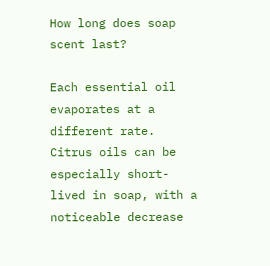How long does soap scent last?

Each essential oil evaporates at a different rate. Citrus oils can be especially short-lived in soap, with a noticeable decrease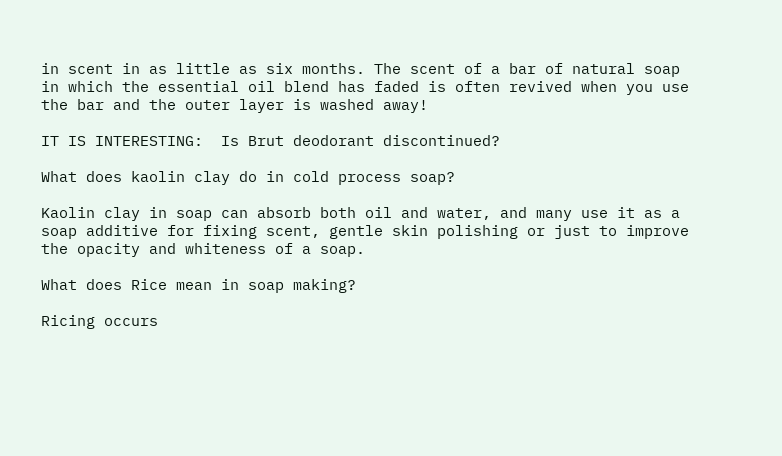in scent in as little as six months. The scent of a bar of natural soap in which the essential oil blend has faded is often revived when you use the bar and the outer layer is washed away!

IT IS INTERESTING:  Is Brut deodorant discontinued?

What does kaolin clay do in cold process soap?

Kaolin clay in soap can absorb both oil and water, and many use it as a soap additive for fixing scent, gentle skin polishing or just to improve the opacity and whiteness of a soap.

What does Rice mean in soap making?

Ricing occurs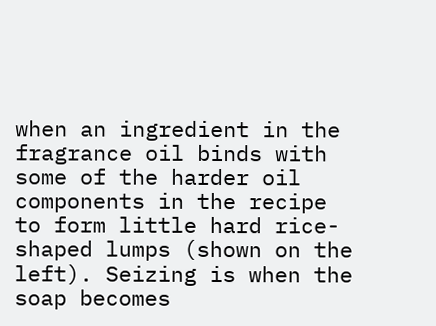when an ingredient in the fragrance oil binds with some of the harder oil components in the recipe to form little hard rice-shaped lumps (shown on the left). Seizing is when the soap becomes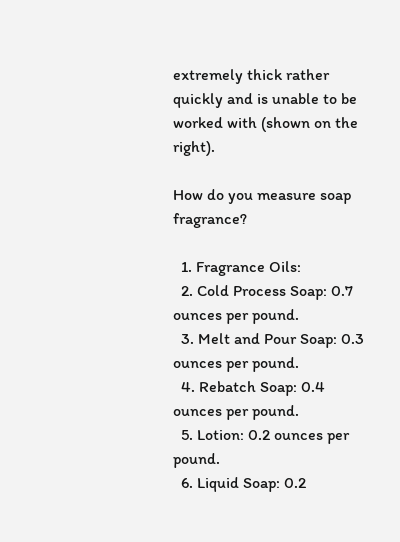extremely thick rather quickly and is unable to be worked with (shown on the right).

How do you measure soap fragrance?

  1. Fragrance Oils:
  2. Cold Process Soap: 0.7 ounces per pound.
  3. Melt and Pour Soap: 0.3 ounces per pound.
  4. Rebatch Soap: 0.4 ounces per pound.
  5. Lotion: 0.2 ounces per pound.
  6. Liquid Soap: 0.2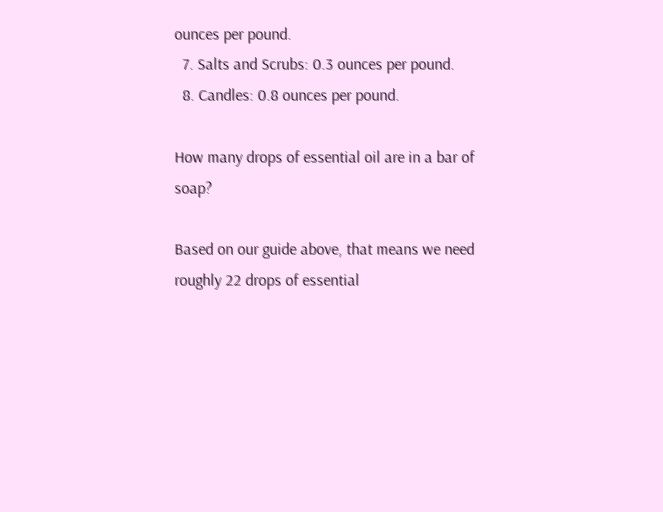ounces per pound.
  7. Salts and Scrubs: 0.3 ounces per pound.
  8. Candles: 0.8 ounces per pound.

How many drops of essential oil are in a bar of soap?

Based on our guide above, that means we need roughly 22 drops of essential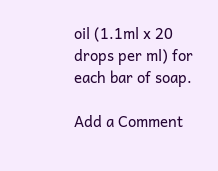oil (1.1ml x 20 drops per ml) for each bar of soap.

Add a Comment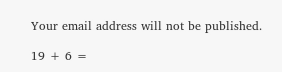Your email address will not be published.

19 + 6 =